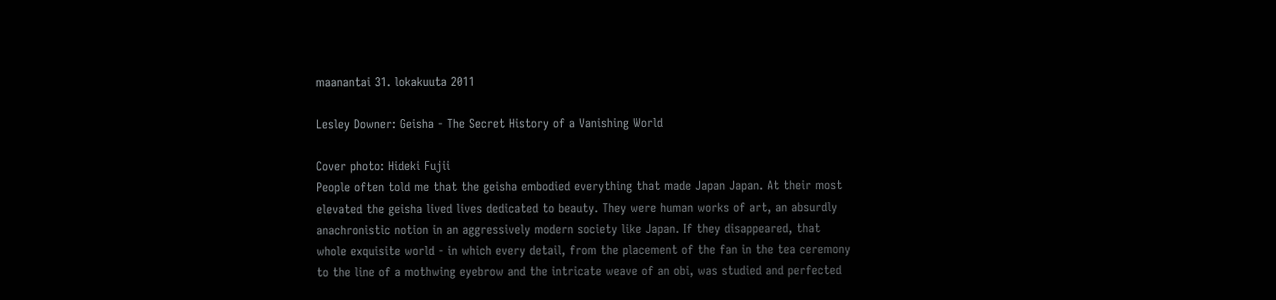maanantai 31. lokakuuta 2011

Lesley Downer: Geisha - The Secret History of a Vanishing World

Cover photo: Hideki Fujii
People often told me that the geisha embodied everything that made Japan Japan. At their most elevated the geisha lived lives dedicated to beauty. They were human works of art, an absurdly anachronistic notion in an aggressively modern society like Japan. If they disappeared, that whole exquisite world - in which every detail, from the placement of the fan in the tea ceremony to the line of a mothwing eyebrow and the intricate weave of an obi, was studied and perfected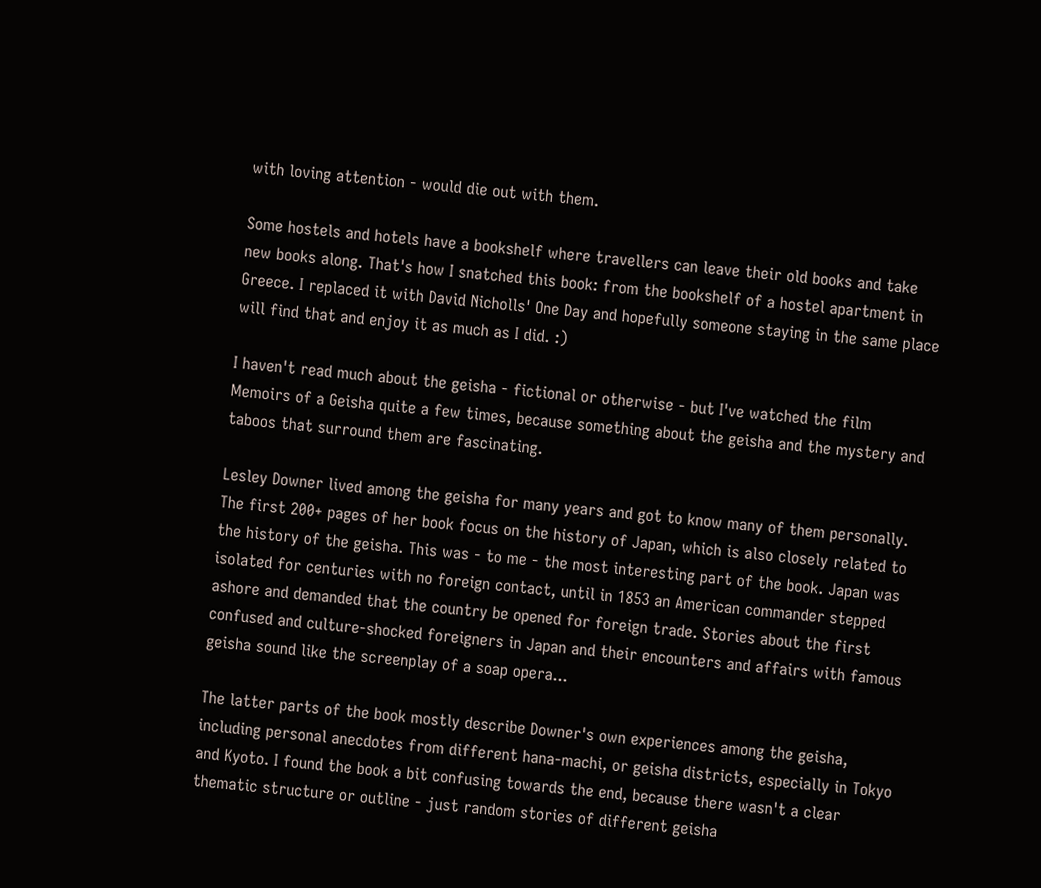with loving attention - would die out with them.

Some hostels and hotels have a bookshelf where travellers can leave their old books and take new books along. That's how I snatched this book: from the bookshelf of a hostel apartment in Greece. I replaced it with David Nicholls' One Day and hopefully someone staying in the same place will find that and enjoy it as much as I did. :)

I haven't read much about the geisha - fictional or otherwise - but I've watched the film Memoirs of a Geisha quite a few times, because something about the geisha and the mystery and taboos that surround them are fascinating.

Lesley Downer lived among the geisha for many years and got to know many of them personally. The first 200+ pages of her book focus on the history of Japan, which is also closely related to the history of the geisha. This was - to me - the most interesting part of the book. Japan was isolated for centuries with no foreign contact, until in 1853 an American commander stepped ashore and demanded that the country be opened for foreign trade. Stories about the first confused and culture-shocked foreigners in Japan and their encounters and affairs with famous geisha sound like the screenplay of a soap opera...

The latter parts of the book mostly describe Downer's own experiences among the geisha, including personal anecdotes from different hana-machi, or geisha districts, especially in Tokyo and Kyoto. I found the book a bit confusing towards the end, because there wasn't a clear thematic structure or outline - just random stories of different geisha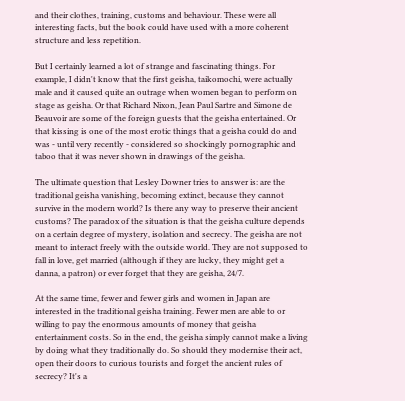and their clothes, training, customs and behaviour. These were all interesting facts, but the book could have used with a more coherent structure and less repetition.

But I certainly learned a lot of strange and fascinating things. For example, I didn't know that the first geisha, taikomochi, were actually male and it caused quite an outrage when women began to perform on stage as geisha. Or that Richard Nixon, Jean Paul Sartre and Simone de Beauvoir are some of the foreign guests that the geisha entertained. Or that kissing is one of the most erotic things that a geisha could do and was - until very recently - considered so shockingly pornographic and taboo that it was never shown in drawings of the geisha.

The ultimate question that Lesley Downer tries to answer is: are the traditional geisha vanishing, becoming extinct, because they cannot survive in the modern world? Is there any way to preserve their ancient customs? The paradox of the situation is that the geisha culture depends on a certain degree of mystery, isolation and secrecy. The geisha are not meant to interact freely with the outside world. They are not supposed to fall in love, get married (although if they are lucky, they might get a danna, a patron) or ever forget that they are geisha, 24/7.

At the same time, fewer and fewer girls and women in Japan are interested in the traditional geisha training. Fewer men are able to or willing to pay the enormous amounts of money that geisha entertainment costs. So in the end, the geisha simply cannot make a living by doing what they traditionally do. So should they modernise their act, open their doors to curious tourists and forget the ancient rules of secrecy? It's a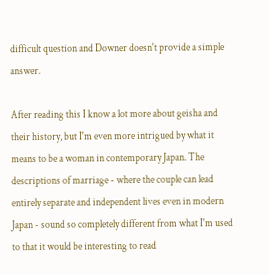difficult question and Downer doesn't provide a simple answer.

After reading this I know a lot more about geisha and their history, but I'm even more intrigued by what it means to be a woman in contemporary Japan. The descriptions of marriage - where the couple can lead entirely separate and independent lives even in modern Japan - sound so completely different from what I'm used to that it would be interesting to read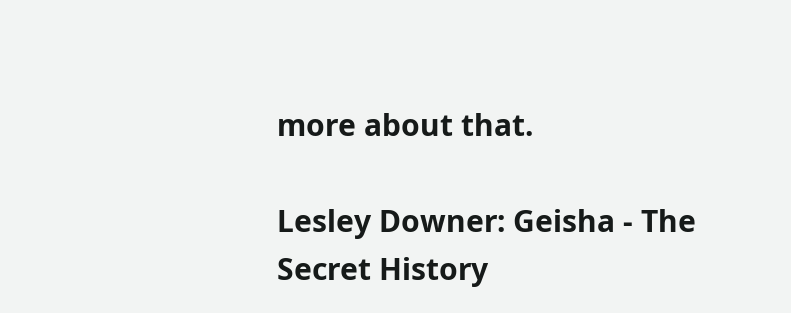more about that.

Lesley Downer: Geisha - The Secret History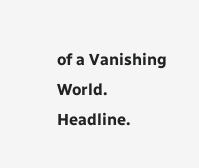of a Vanishing World. Headline.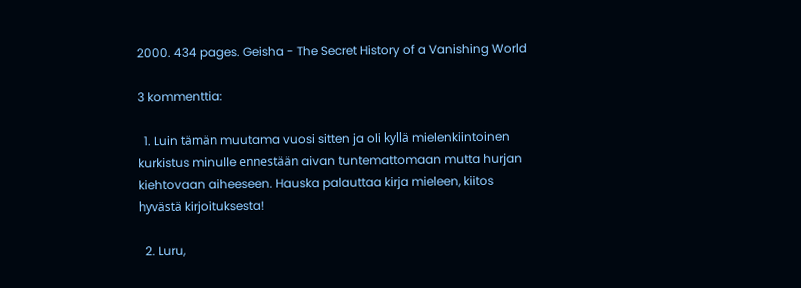2000. 434 pages. Geisha - The Secret History of a Vanishing World

3 kommenttia:

  1. Luin tämän muutama vuosi sitten ja oli kyllä mielenkiintoinen kurkistus minulle ennestään aivan tuntemattomaan mutta hurjan kiehtovaan aiheeseen. Hauska palauttaa kirja mieleen, kiitos hyvästä kirjoituksesta!

  2. Luru,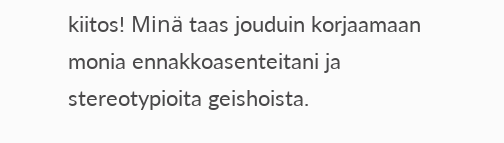kiitos! Minä taas jouduin korjaamaan monia ennakkoasenteitani ja stereotypioita geishoista.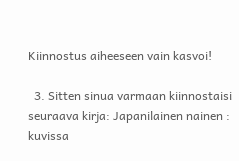Kiinnostus aiheeseen vain kasvoi!

  3. Sitten sinua varmaan kiinnostaisi seuraava kirja: Japanilainen nainen : kuvissa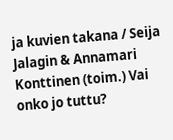ja kuvien takana / Seija Jalagin & Annamari Konttinen (toim.) Vai onko jo tuttu?